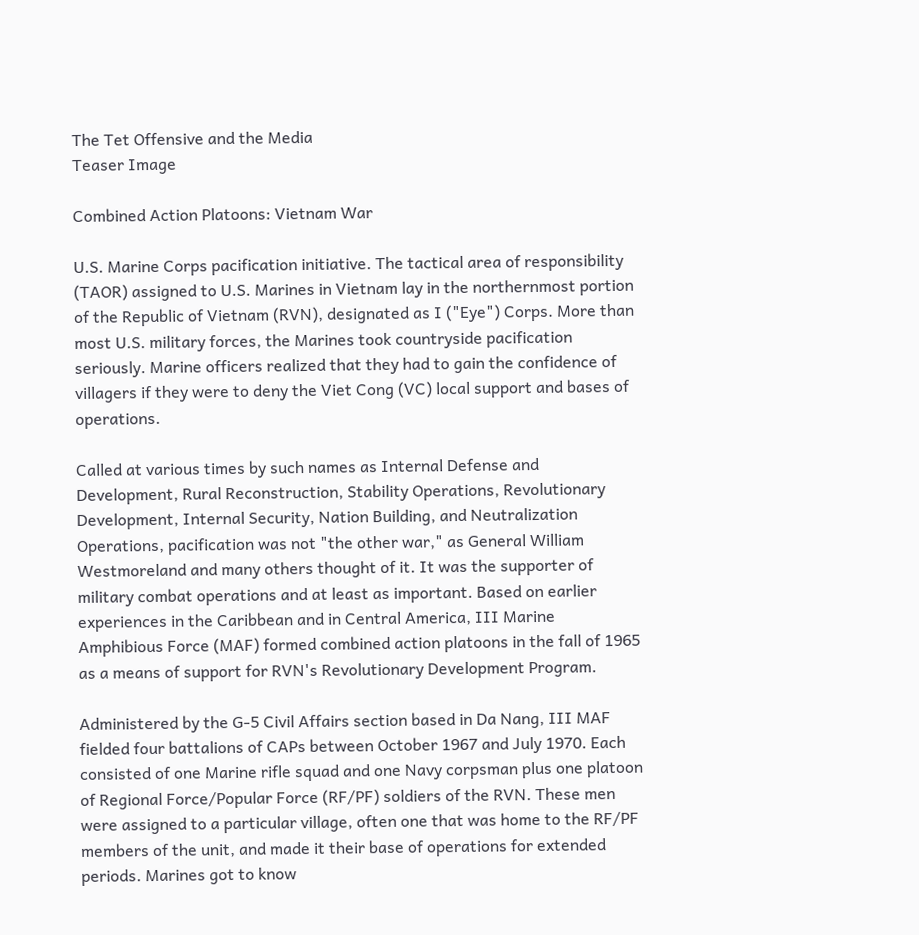The Tet Offensive and the Media
Teaser Image

Combined Action Platoons: Vietnam War

U.S. Marine Corps pacification initiative. The tactical area of responsibility (TAOR) assigned to U.S. Marines in Vietnam lay in the northernmost portion of the Republic of Vietnam (RVN), designated as I ("Eye") Corps. More than most U.S. military forces, the Marines took countryside pacification seriously. Marine officers realized that they had to gain the confidence of villagers if they were to deny the Viet Cong (VC) local support and bases of operations.

Called at various times by such names as Internal Defense and Development, Rural Reconstruction, Stability Operations, Revolutionary Development, Internal Security, Nation Building, and Neutralization Operations, pacification was not "the other war," as General William Westmoreland and many others thought of it. It was the supporter of military combat operations and at least as important. Based on earlier experiences in the Caribbean and in Central America, III Marine Amphibious Force (MAF) formed combined action platoons in the fall of 1965 as a means of support for RVN's Revolutionary Development Program.

Administered by the G-5 Civil Affairs section based in Da Nang, III MAF fielded four battalions of CAPs between October 1967 and July 1970. Each consisted of one Marine rifle squad and one Navy corpsman plus one platoon of Regional Force/Popular Force (RF/PF) soldiers of the RVN. These men were assigned to a particular village, often one that was home to the RF/PF members of the unit, and made it their base of operations for extended periods. Marines got to know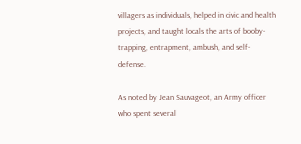villagers as individuals, helped in civic and health projects, and taught locals the arts of booby-trapping, entrapment, ambush, and self-defense.

As noted by Jean Sauvageot, an Army officer who spent several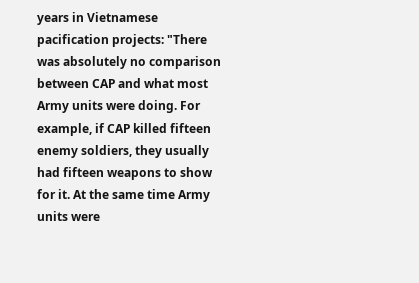years in Vietnamese pacification projects: "There was absolutely no comparison between CAP and what most Army units were doing. For example, if CAP killed fifteen enemy soldiers, they usually had fifteen weapons to show for it. At the same time Army units were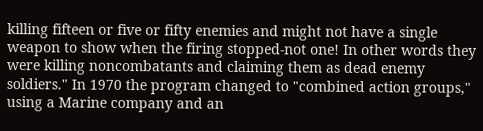killing fifteen or five or fifty enemies and might not have a single weapon to show when the firing stopped-not one! In other words they were killing noncombatants and claiming them as dead enemy soldiers." In 1970 the program changed to "combined action groups," using a Marine company and an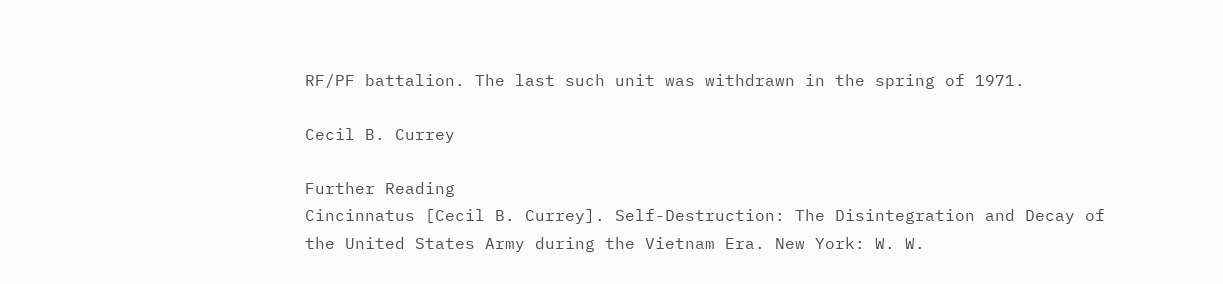RF/PF battalion. The last such unit was withdrawn in the spring of 1971.

Cecil B. Currey

Further Reading
Cincinnatus [Cecil B. Currey]. Self-Destruction: The Disintegration and Decay of the United States Army during the Vietnam Era. New York: W. W.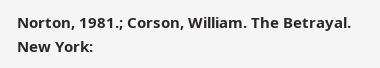Norton, 1981.; Corson, William. The Betrayal. New York: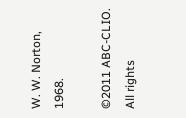W. W. Norton, 1968.

©2011 ABC-CLIO. All rights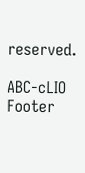reserved.

ABC-cLIO Footer